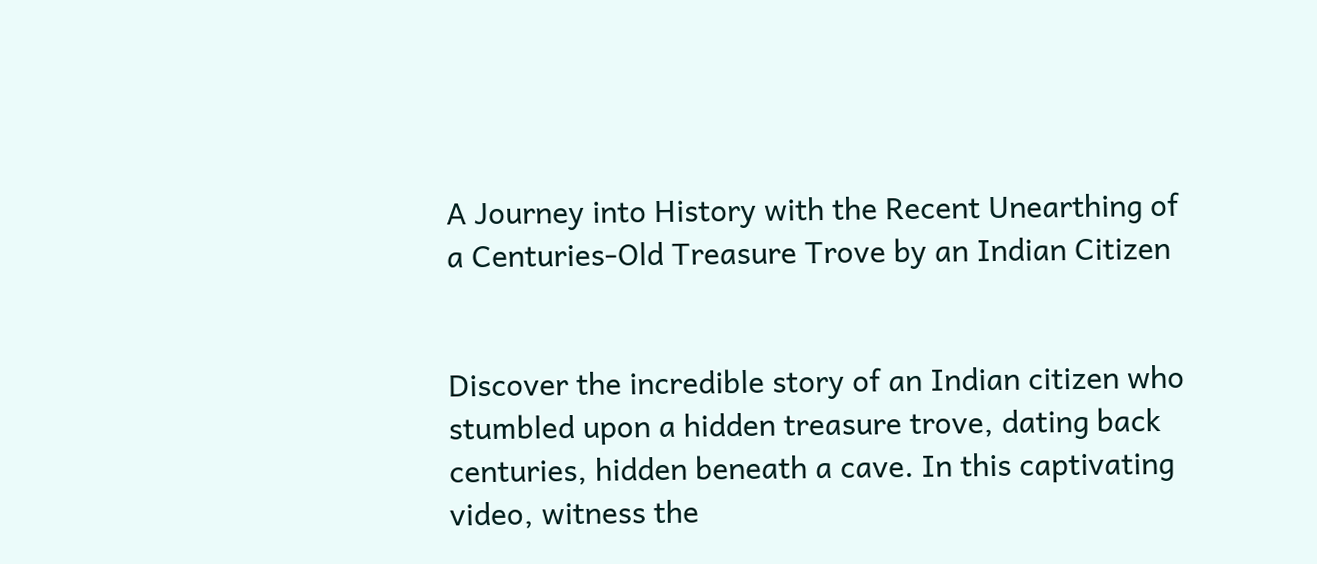A Journey into History with the Recent Unearthing of a Centuries-Old Treasure Trove by an Indian Citizen


Discover the incredible story of an Indian citizen who stumbled upon a hidden treasure trove, dating back centuries, hidden beneath a cave. In this captivating video, witness the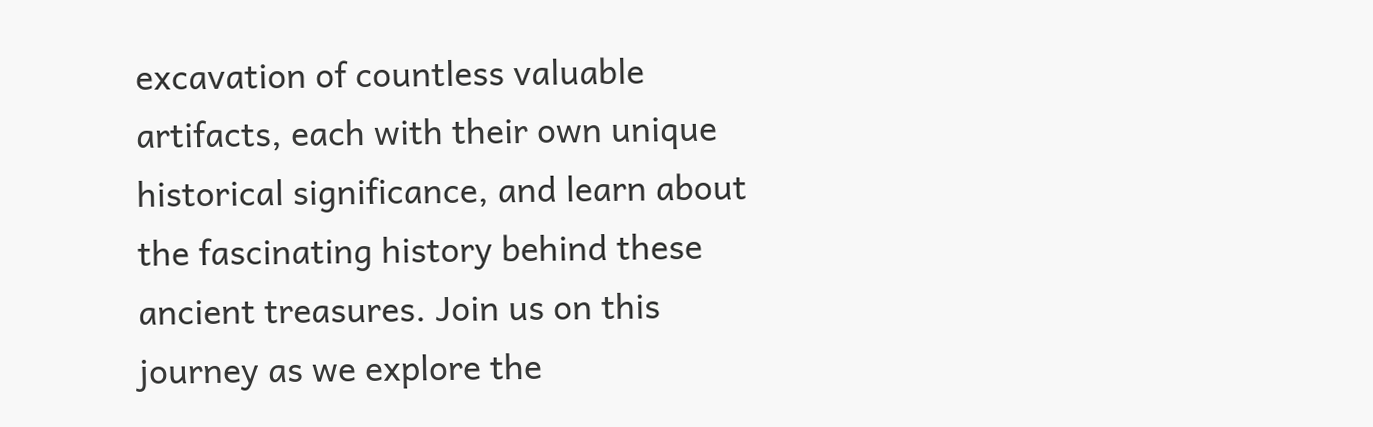excavation of countless valuable artifacts, each with their own unique historical significance, and learn about the fascinating history behind these ancient treasures. Join us on this journey as we explore the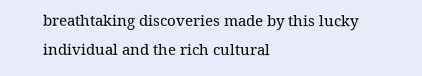breathtaking discoveries made by this lucky individual and the rich cultural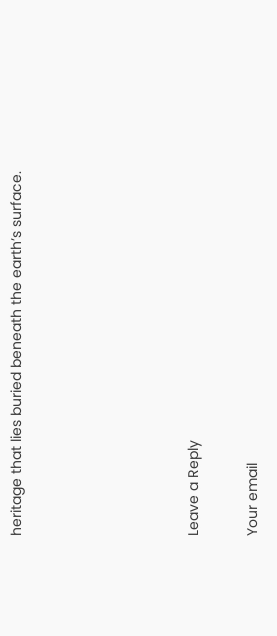heritage that lies buried beneath the earth’s surface.





Leave a Reply

Your email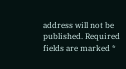address will not be published. Required fields are marked *